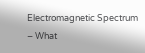Electromagnetic Spectrum – What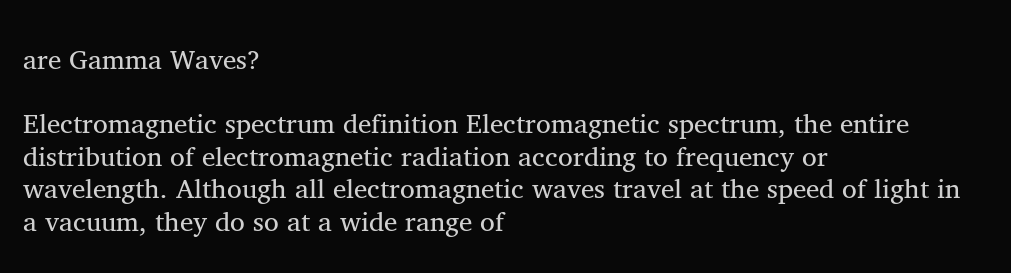are Gamma Waves?

Electromagnetic spectrum definition Electromagnetic spectrum, the entire distribution of electromagnetic radiation according to frequency or wavelength. Although all electromagnetic waves travel at the speed of light in a vacuum, they do so at a wide range of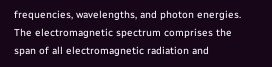frequencies, wavelengths, and photon energies. The electromagnetic spectrum comprises the span of all electromagnetic radiation and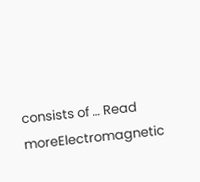consists of … Read moreElectromagnetic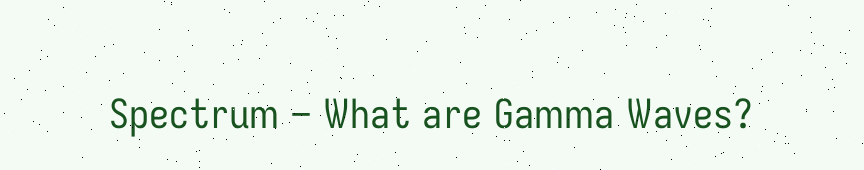Spectrum – What are Gamma Waves?